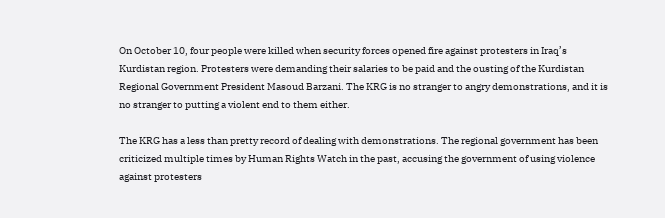On October 10, four people were killed when security forces opened fire against protesters in Iraq’s Kurdistan region. Protesters were demanding their salaries to be paid and the ousting of the Kurdistan Regional Government President Masoud Barzani. The KRG is no stranger to angry demonstrations, and it is no stranger to putting a violent end to them either.

The KRG has a less than pretty record of dealing with demonstrations. The regional government has been criticized multiple times by Human Rights Watch in the past, accusing the government of using violence against protesters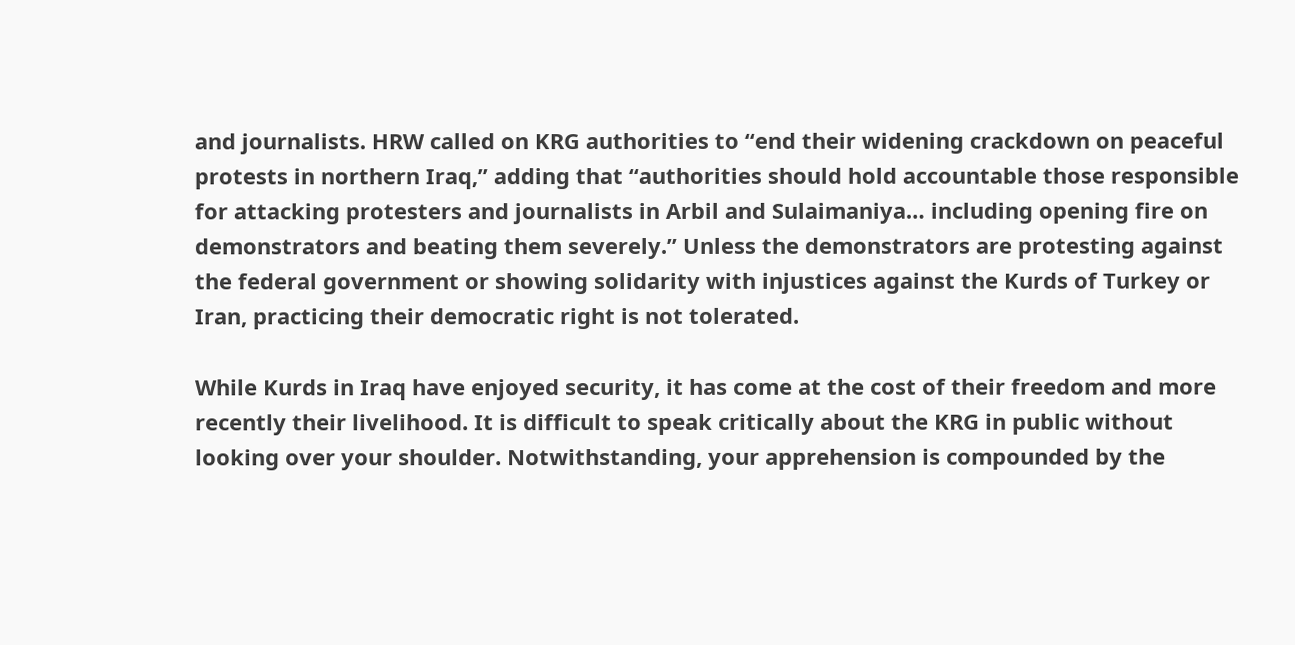and journalists. HRW called on KRG authorities to “end their widening crackdown on peaceful protests in northern Iraq,” adding that “authorities should hold accountable those responsible for attacking protesters and journalists in Arbil and Sulaimaniya… including opening fire on demonstrators and beating them severely.” Unless the demonstrators are protesting against the federal government or showing solidarity with injustices against the Kurds of Turkey or Iran, practicing their democratic right is not tolerated.

While Kurds in Iraq have enjoyed security, it has come at the cost of their freedom and more recently their livelihood. It is difficult to speak critically about the KRG in public without looking over your shoulder. Notwithstanding, your apprehension is compounded by the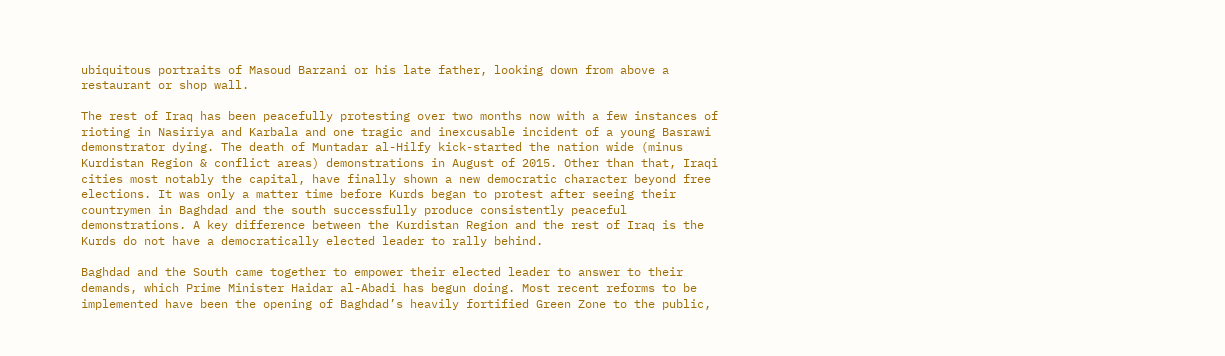ubiquitous portraits of Masoud Barzani or his late father, looking down from above a restaurant or shop wall.

The rest of Iraq has been peacefully protesting over two months now with a few instances of rioting in Nasiriya and Karbala and one tragic and inexcusable incident of a young Basrawi demonstrator dying. The death of Muntadar al-Hilfy kick-started the nation wide (minus Kurdistan Region & conflict areas) demonstrations in August of 2015. Other than that, Iraqi cities most notably the capital, have finally shown a new democratic character beyond free elections. It was only a matter time before Kurds began to protest after seeing their countrymen in Baghdad and the south successfully produce consistently peaceful demonstrations. A key difference between the Kurdistan Region and the rest of Iraq is the Kurds do not have a democratically elected leader to rally behind.

Baghdad and the South came together to empower their elected leader to answer to their demands, which Prime Minister Haidar al-Abadi has begun doing. Most recent reforms to be implemented have been the opening of Baghdad’s heavily fortified Green Zone to the public,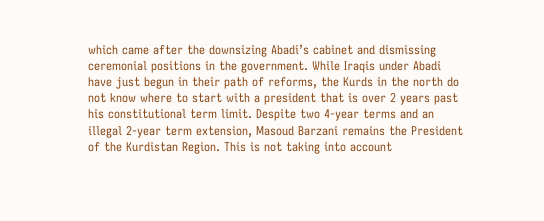which came after the downsizing Abadi’s cabinet and dismissing ceremonial positions in the government. While Iraqis under Abadi have just begun in their path of reforms, the Kurds in the north do not know where to start with a president that is over 2 years past his constitutional term limit. Despite two 4-year terms and an illegal 2-year term extension, Masoud Barzani remains the President of the Kurdistan Region. This is not taking into account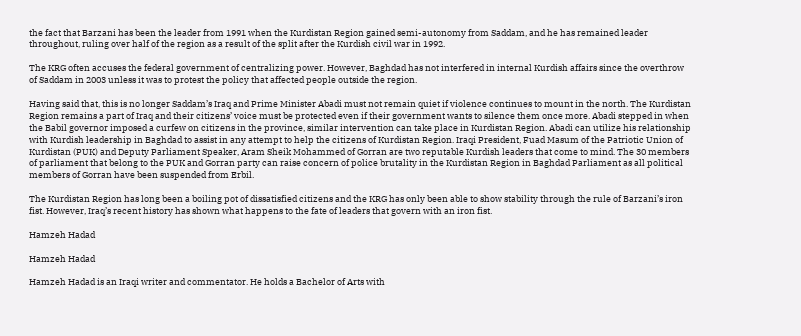the fact that Barzani has been the leader from 1991 when the Kurdistan Region gained semi-autonomy from Saddam, and he has remained leader throughout, ruling over half of the region as a result of the split after the Kurdish civil war in 1992.

The KRG often accuses the federal government of centralizing power. However, Baghdad has not interfered in internal Kurdish affairs since the overthrow of Saddam in 2003 unless it was to protest the policy that affected people outside the region.

Having said that, this is no longer Saddam’s Iraq and Prime Minister Abadi must not remain quiet if violence continues to mount in the north. The Kurdistan Region remains a part of Iraq and their citizens’ voice must be protected even if their government wants to silence them once more. Abadi stepped in when the Babil governor imposed a curfew on citizens in the province, similar intervention can take place in Kurdistan Region. Abadi can utilize his relationship with Kurdish leadership in Baghdad to assist in any attempt to help the citizens of Kurdistan Region. Iraqi President, Fuad Masum of the Patriotic Union of Kurdistan (PUK) and Deputy Parliament Speaker, Aram Sheik Mohammed of Gorran are two reputable Kurdish leaders that come to mind. The 30 members of parliament that belong to the PUK and Gorran party can raise concern of police brutality in the Kurdistan Region in Baghdad Parliament as all political members of Gorran have been suspended from Erbil.

The Kurdistan Region has long been a boiling pot of dissatisfied citizens and the KRG has only been able to show stability through the rule of Barzani’s iron fist. However, Iraq’s recent history has shown what happens to the fate of leaders that govern with an iron fist.

Hamzeh Hadad

Hamzeh Hadad

Hamzeh Hadad is an Iraqi writer and commentator. He holds a Bachelor of Arts with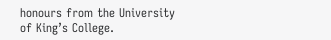honours from the University of King’s College.